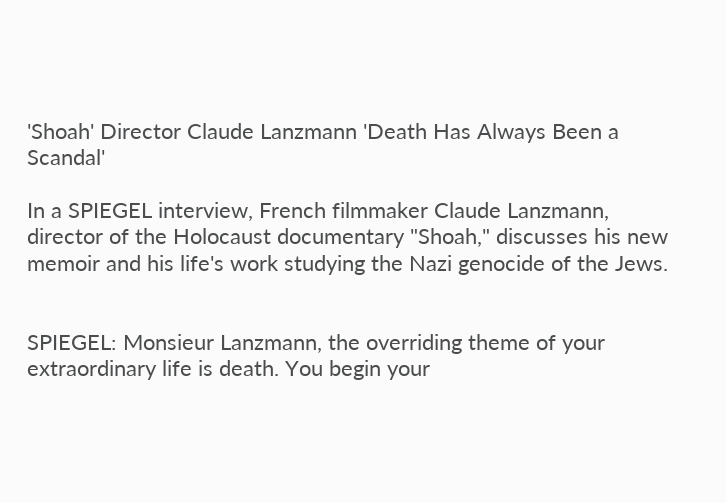'Shoah' Director Claude Lanzmann 'Death Has Always Been a Scandal'

In a SPIEGEL interview, French filmmaker Claude Lanzmann, director of the Holocaust documentary "Shoah," discusses his new memoir and his life's work studying the Nazi genocide of the Jews.


SPIEGEL: Monsieur Lanzmann, the overriding theme of your extraordinary life is death. You begin your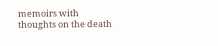memoirs with thoughts on the death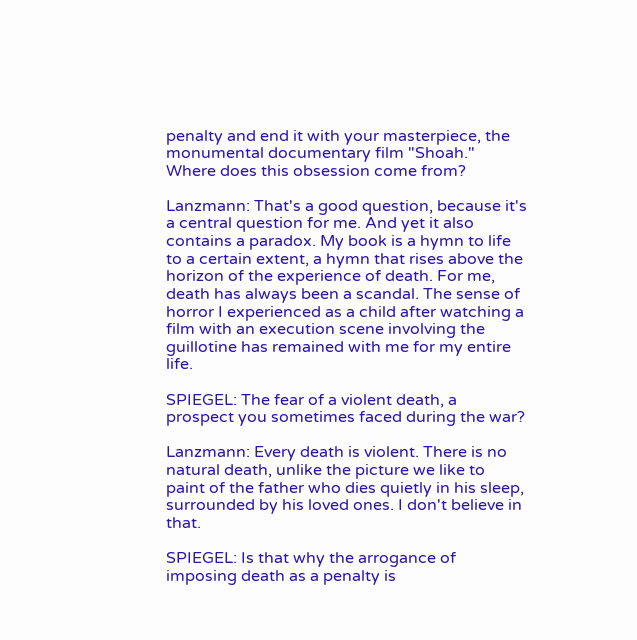penalty and end it with your masterpiece, the monumental documentary film "Shoah." Where does this obsession come from?

Lanzmann: That's a good question, because it's a central question for me. And yet it also contains a paradox. My book is a hymn to life to a certain extent, a hymn that rises above the horizon of the experience of death. For me, death has always been a scandal. The sense of horror I experienced as a child after watching a film with an execution scene involving the guillotine has remained with me for my entire life.

SPIEGEL: The fear of a violent death, a prospect you sometimes faced during the war?

Lanzmann: Every death is violent. There is no natural death, unlike the picture we like to paint of the father who dies quietly in his sleep, surrounded by his loved ones. I don't believe in that.

SPIEGEL: Is that why the arrogance of imposing death as a penalty is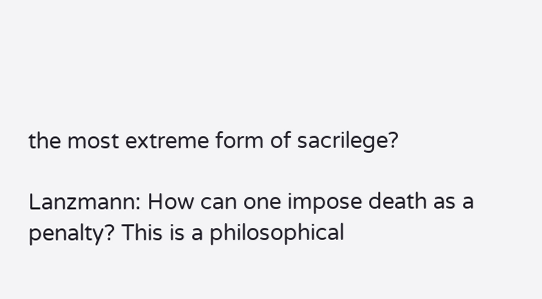the most extreme form of sacrilege?

Lanzmann: How can one impose death as a penalty? This is a philosophical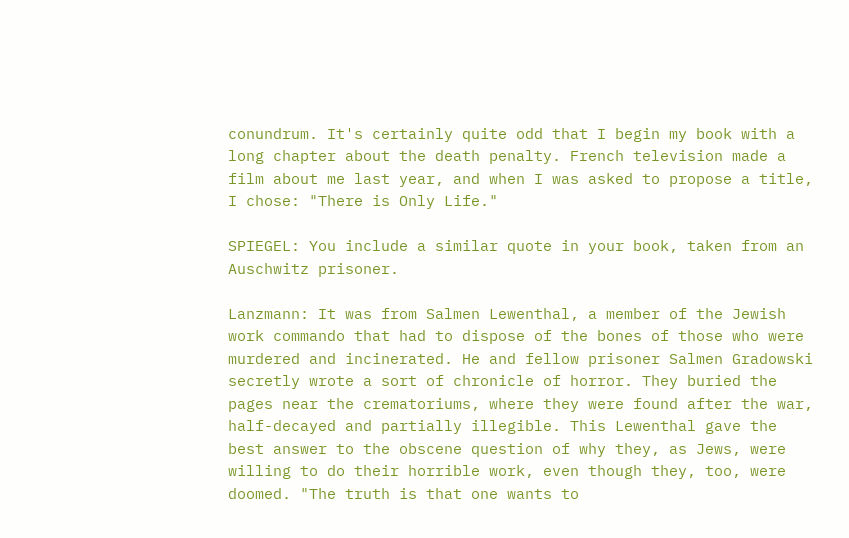conundrum. It's certainly quite odd that I begin my book with a long chapter about the death penalty. French television made a film about me last year, and when I was asked to propose a title, I chose: "There is Only Life."

SPIEGEL: You include a similar quote in your book, taken from an Auschwitz prisoner.

Lanzmann: It was from Salmen Lewenthal, a member of the Jewish work commando that had to dispose of the bones of those who were murdered and incinerated. He and fellow prisoner Salmen Gradowski secretly wrote a sort of chronicle of horror. They buried the pages near the crematoriums, where they were found after the war, half-decayed and partially illegible. This Lewenthal gave the best answer to the obscene question of why they, as Jews, were willing to do their horrible work, even though they, too, were doomed. "The truth is that one wants to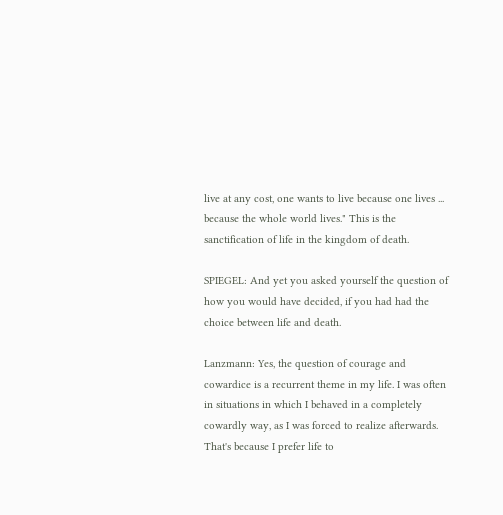live at any cost, one wants to live because one lives ... because the whole world lives." This is the sanctification of life in the kingdom of death.

SPIEGEL: And yet you asked yourself the question of how you would have decided, if you had had the choice between life and death.

Lanzmann: Yes, the question of courage and cowardice is a recurrent theme in my life. I was often in situations in which I behaved in a completely cowardly way, as I was forced to realize afterwards. That's because I prefer life to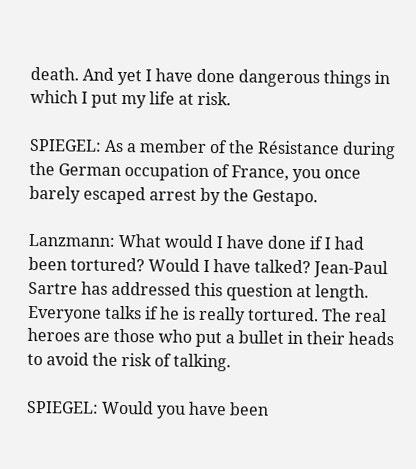death. And yet I have done dangerous things in which I put my life at risk.

SPIEGEL: As a member of the Résistance during the German occupation of France, you once barely escaped arrest by the Gestapo.

Lanzmann: What would I have done if I had been tortured? Would I have talked? Jean-Paul Sartre has addressed this question at length. Everyone talks if he is really tortured. The real heroes are those who put a bullet in their heads to avoid the risk of talking.

SPIEGEL: Would you have been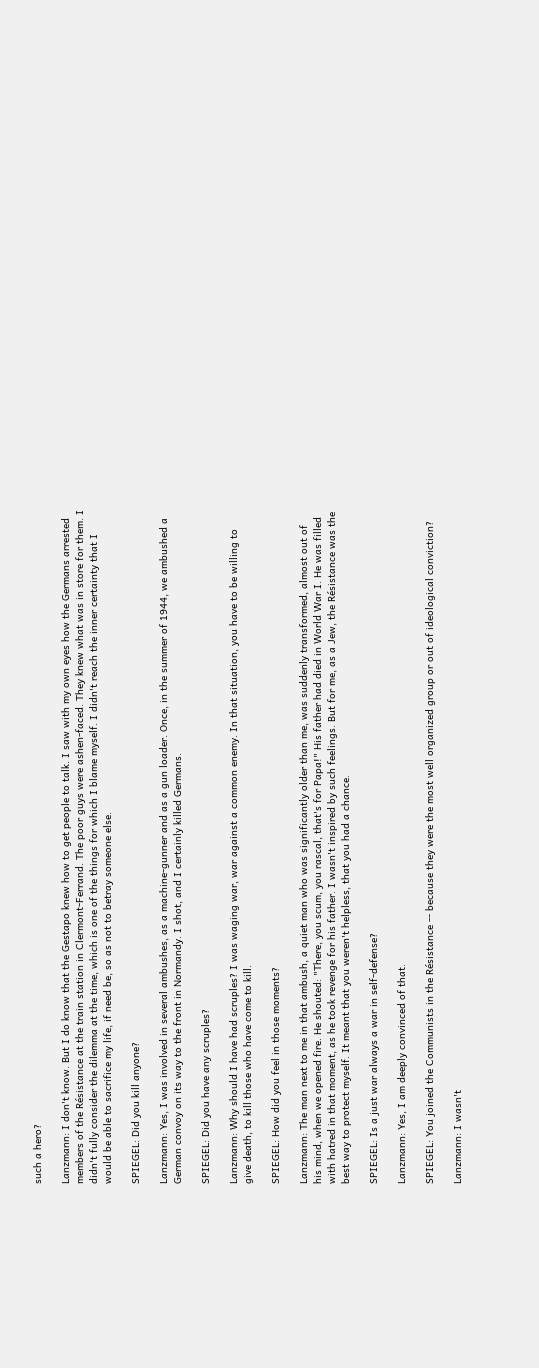such a hero?

Lanzmann: I don't know. But I do know that the Gestapo knew how to get people to talk. I saw with my own eyes how the Germans arrested members of the Résistance at the train station in Clermont-Ferrand. The poor guys were ashen-faced. They knew what was in store for them. I didn't fully consider the dilemma at the time, which is one of the things for which I blame myself. I didn't reach the inner certainty that I would be able to sacrifice my life, if need be, so as not to betray someone else.

SPIEGEL: Did you kill anyone?

Lanzmann: Yes, I was involved in several ambushes, as a machine-gunner and as a gun loader. Once, in the summer of 1944, we ambushed a German convoy on its way to the front in Normandy. I shot, and I certainly killed Germans.

SPIEGEL: Did you have any scruples?

Lanzmann: Why should I have had scruples? I was waging war, war against a common enemy. In that situation, you have to be willing to give death, to kill those who have come to kill.

SPIEGEL: How did you feel in those moments?

Lanzmann: The man next to me in that ambush, a quiet man who was significantly older than me, was suddenly transformed, almost out of his mind, when we opened fire. He shouted: "There, you scum, you rascal, that's for Papa!" His father had died in World War I. He was filled with hatred in that moment, as he took revenge for his father. I wasn't inspired by such feelings. But for me, as a Jew, the Résistance was the best way to protect myself. It meant that you weren't helpless, that you had a chance.

SPIEGEL: Is a just war always a war in self-defense?

Lanzmann: Yes, I am deeply convinced of that.

SPIEGEL: You joined the Communists in the Résistance -- because they were the most well organized group or out of ideological conviction?

Lanzmann: I wasn't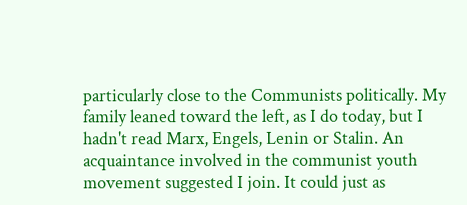particularly close to the Communists politically. My family leaned toward the left, as I do today, but I hadn't read Marx, Engels, Lenin or Stalin. An acquaintance involved in the communist youth movement suggested I join. It could just as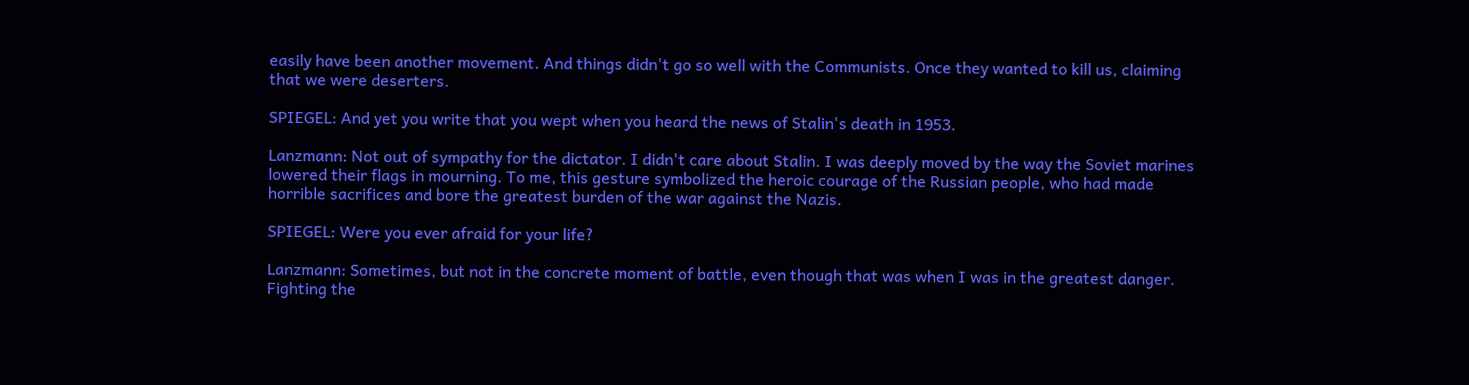easily have been another movement. And things didn't go so well with the Communists. Once they wanted to kill us, claiming that we were deserters.

SPIEGEL: And yet you write that you wept when you heard the news of Stalin's death in 1953.

Lanzmann: Not out of sympathy for the dictator. I didn't care about Stalin. I was deeply moved by the way the Soviet marines lowered their flags in mourning. To me, this gesture symbolized the heroic courage of the Russian people, who had made horrible sacrifices and bore the greatest burden of the war against the Nazis.

SPIEGEL: Were you ever afraid for your life?

Lanzmann: Sometimes, but not in the concrete moment of battle, even though that was when I was in the greatest danger. Fighting the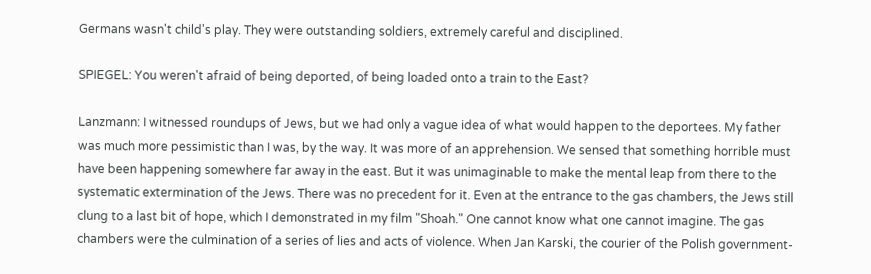Germans wasn't child's play. They were outstanding soldiers, extremely careful and disciplined.

SPIEGEL: You weren't afraid of being deported, of being loaded onto a train to the East?

Lanzmann: I witnessed roundups of Jews, but we had only a vague idea of what would happen to the deportees. My father was much more pessimistic than I was, by the way. It was more of an apprehension. We sensed that something horrible must have been happening somewhere far away in the east. But it was unimaginable to make the mental leap from there to the systematic extermination of the Jews. There was no precedent for it. Even at the entrance to the gas chambers, the Jews still clung to a last bit of hope, which I demonstrated in my film "Shoah." One cannot know what one cannot imagine. The gas chambers were the culmination of a series of lies and acts of violence. When Jan Karski, the courier of the Polish government-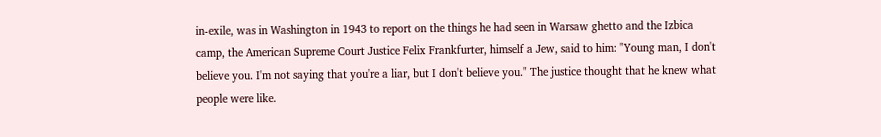in-exile, was in Washington in 1943 to report on the things he had seen in Warsaw ghetto and the Izbica camp, the American Supreme Court Justice Felix Frankfurter, himself a Jew, said to him: "Young man, I don't believe you. I'm not saying that you're a liar, but I don't believe you." The justice thought that he knew what people were like.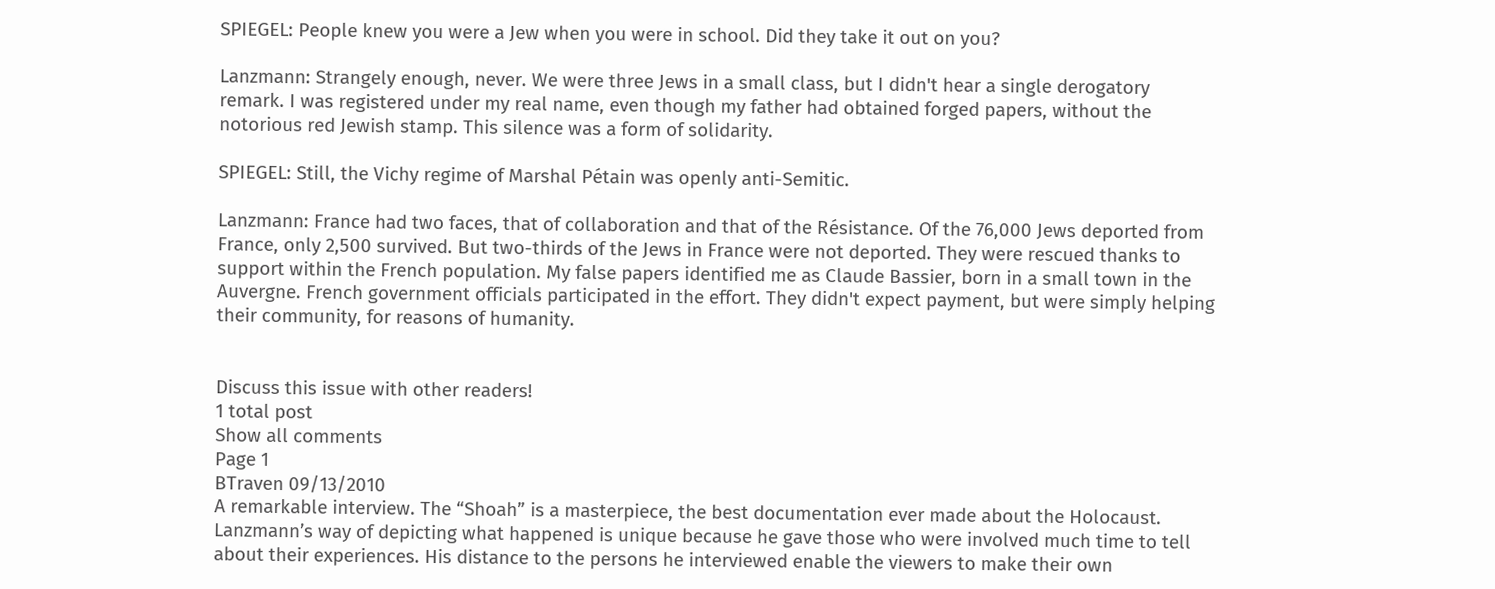SPIEGEL: People knew you were a Jew when you were in school. Did they take it out on you?

Lanzmann: Strangely enough, never. We were three Jews in a small class, but I didn't hear a single derogatory remark. I was registered under my real name, even though my father had obtained forged papers, without the notorious red Jewish stamp. This silence was a form of solidarity.

SPIEGEL: Still, the Vichy regime of Marshal Pétain was openly anti-Semitic.

Lanzmann: France had two faces, that of collaboration and that of the Résistance. Of the 76,000 Jews deported from France, only 2,500 survived. But two-thirds of the Jews in France were not deported. They were rescued thanks to support within the French population. My false papers identified me as Claude Bassier, born in a small town in the Auvergne. French government officials participated in the effort. They didn't expect payment, but were simply helping their community, for reasons of humanity.


Discuss this issue with other readers!
1 total post
Show all comments
Page 1
BTraven 09/13/2010
A remarkable interview. The “Shoah” is a masterpiece, the best documentation ever made about the Holocaust. Lanzmann’s way of depicting what happened is unique because he gave those who were involved much time to tell about their experiences. His distance to the persons he interviewed enable the viewers to make their own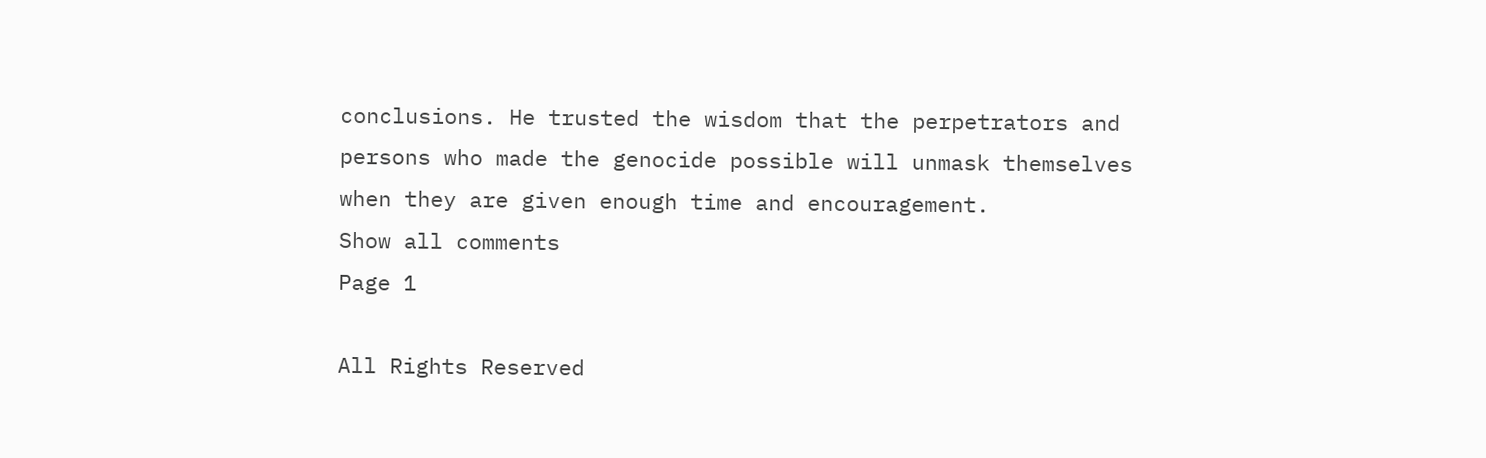conclusions. He trusted the wisdom that the perpetrators and persons who made the genocide possible will unmask themselves when they are given enough time and encouragement.
Show all comments
Page 1

All Rights Reserved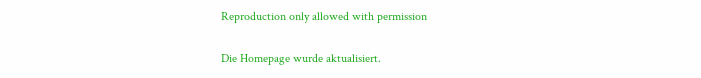Reproduction only allowed with permission

Die Homepage wurde aktualisiert.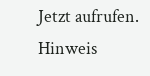Jetzt aufrufen.
Hinweis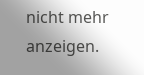nicht mehr anzeigen.